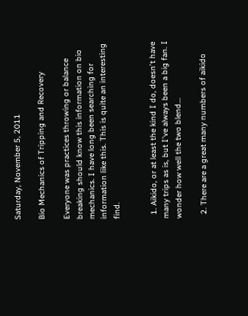Saturday, November 5, 2011

Bio Mechanics of Tripping and Recovery

Everyone was practices throwing or balance breaking should know this information on bio mechanics. I have long been searching for information like this. This is quite an interesting find.


  1. Aikido, or at least the kind I do, doesn't have many trips as is, but I've always been a big fan. I wonder how well the two blend...

  2. There are a great many numbers of aikido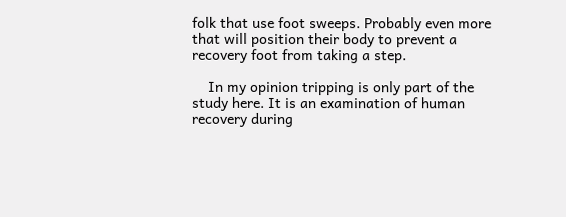folk that use foot sweeps. Probably even more that will position their body to prevent a recovery foot from taking a step.

    In my opinion tripping is only part of the study here. It is an examination of human recovery during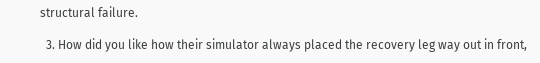structural failure.

  3. How did you like how their simulator always placed the recovery leg way out in front,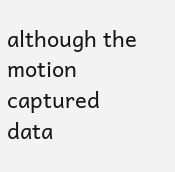although the motion captured data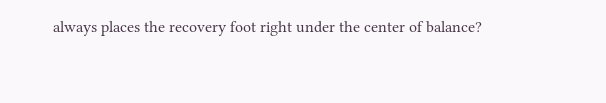always places the recovery foot right under the center of balance?